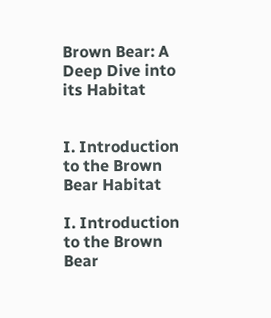Brown Bear: A Deep Dive into its Habitat


I. Introduction to the Brown Bear Habitat

I. Introduction to the Brown Bear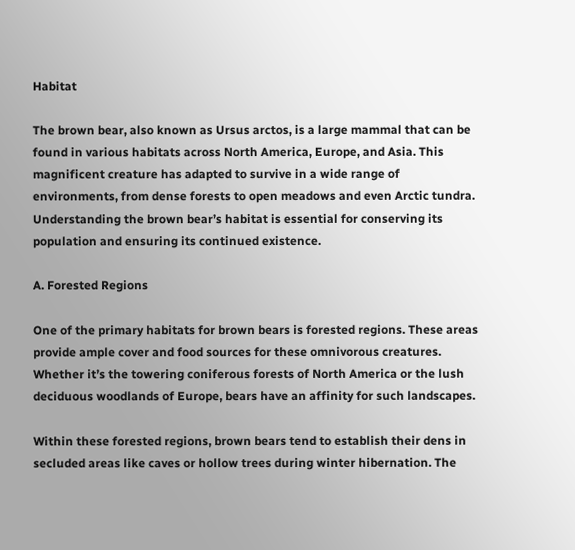Habitat

The brown bear, also known as Ursus arctos, is a large mammal that can be found in various habitats across North America, Europe, and Asia. This magnificent creature has adapted to survive in a wide range of environments, from dense forests to open meadows and even Arctic tundra. Understanding the brown bear’s habitat is essential for conserving its population and ensuring its continued existence.

A. Forested Regions

One of the primary habitats for brown bears is forested regions. These areas provide ample cover and food sources for these omnivorous creatures. Whether it’s the towering coniferous forests of North America or the lush deciduous woodlands of Europe, bears have an affinity for such landscapes.

Within these forested regions, brown bears tend to establish their dens in secluded areas like caves or hollow trees during winter hibernation. The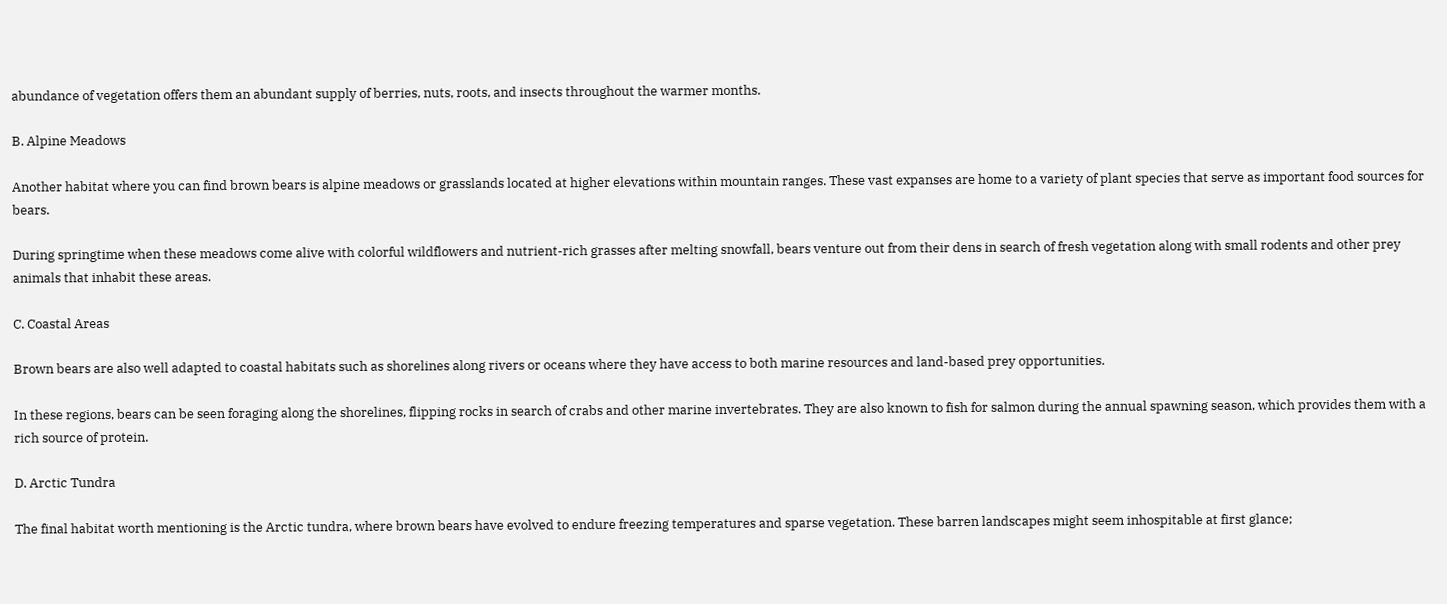abundance of vegetation offers them an abundant supply of berries, nuts, roots, and insects throughout the warmer months.

B. Alpine Meadows

Another habitat where you can find brown bears is alpine meadows or grasslands located at higher elevations within mountain ranges. These vast expanses are home to a variety of plant species that serve as important food sources for bears.

During springtime when these meadows come alive with colorful wildflowers and nutrient-rich grasses after melting snowfall, bears venture out from their dens in search of fresh vegetation along with small rodents and other prey animals that inhabit these areas.

C. Coastal Areas

Brown bears are also well adapted to coastal habitats such as shorelines along rivers or oceans where they have access to both marine resources and land-based prey opportunities.

In these regions, bears can be seen foraging along the shorelines, flipping rocks in search of crabs and other marine invertebrates. They are also known to fish for salmon during the annual spawning season, which provides them with a rich source of protein.

D. Arctic Tundra

The final habitat worth mentioning is the Arctic tundra, where brown bears have evolved to endure freezing temperatures and sparse vegetation. These barren landscapes might seem inhospitable at first glance;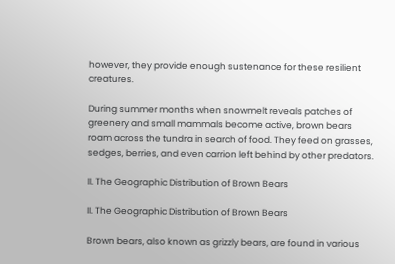however, they provide enough sustenance for these resilient creatures.

During summer months when snowmelt reveals patches of greenery and small mammals become active, brown bears roam across the tundra in search of food. They feed on grasses, sedges, berries, and even carrion left behind by other predators.

II. The Geographic Distribution of Brown Bears

II. The Geographic Distribution of Brown Bears

Brown bears, also known as grizzly bears, are found in various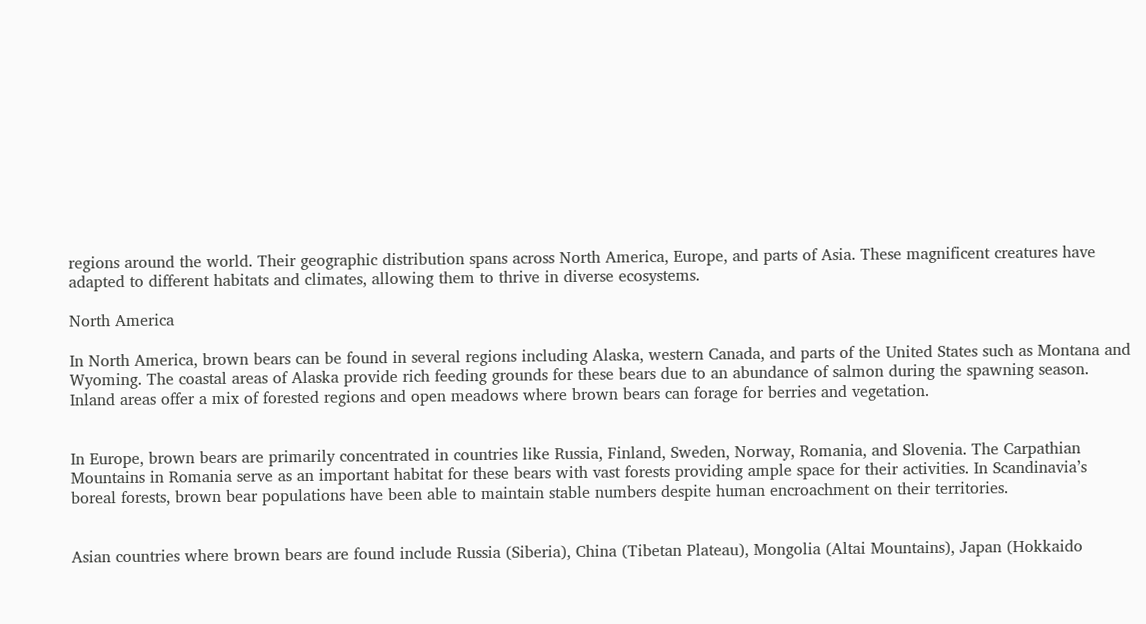regions around the world. Their geographic distribution spans across North America, Europe, and parts of Asia. These magnificent creatures have adapted to different habitats and climates, allowing them to thrive in diverse ecosystems.

North America

In North America, brown bears can be found in several regions including Alaska, western Canada, and parts of the United States such as Montana and Wyoming. The coastal areas of Alaska provide rich feeding grounds for these bears due to an abundance of salmon during the spawning season. Inland areas offer a mix of forested regions and open meadows where brown bears can forage for berries and vegetation.


In Europe, brown bears are primarily concentrated in countries like Russia, Finland, Sweden, Norway, Romania, and Slovenia. The Carpathian Mountains in Romania serve as an important habitat for these bears with vast forests providing ample space for their activities. In Scandinavia’s boreal forests, brown bear populations have been able to maintain stable numbers despite human encroachment on their territories.


Asian countries where brown bears are found include Russia (Siberia), China (Tibetan Plateau), Mongolia (Altai Mountains), Japan (Hokkaido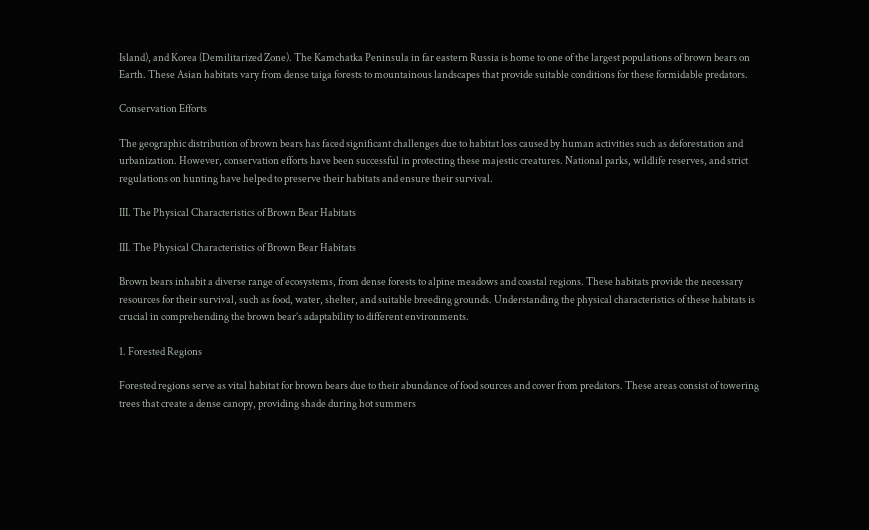Island), and Korea (Demilitarized Zone). The Kamchatka Peninsula in far eastern Russia is home to one of the largest populations of brown bears on Earth. These Asian habitats vary from dense taiga forests to mountainous landscapes that provide suitable conditions for these formidable predators.

Conservation Efforts

The geographic distribution of brown bears has faced significant challenges due to habitat loss caused by human activities such as deforestation and urbanization. However, conservation efforts have been successful in protecting these majestic creatures. National parks, wildlife reserves, and strict regulations on hunting have helped to preserve their habitats and ensure their survival.

III. The Physical Characteristics of Brown Bear Habitats

III. The Physical Characteristics of Brown Bear Habitats

Brown bears inhabit a diverse range of ecosystems, from dense forests to alpine meadows and coastal regions. These habitats provide the necessary resources for their survival, such as food, water, shelter, and suitable breeding grounds. Understanding the physical characteristics of these habitats is crucial in comprehending the brown bear’s adaptability to different environments.

1. Forested Regions

Forested regions serve as vital habitat for brown bears due to their abundance of food sources and cover from predators. These areas consist of towering trees that create a dense canopy, providing shade during hot summers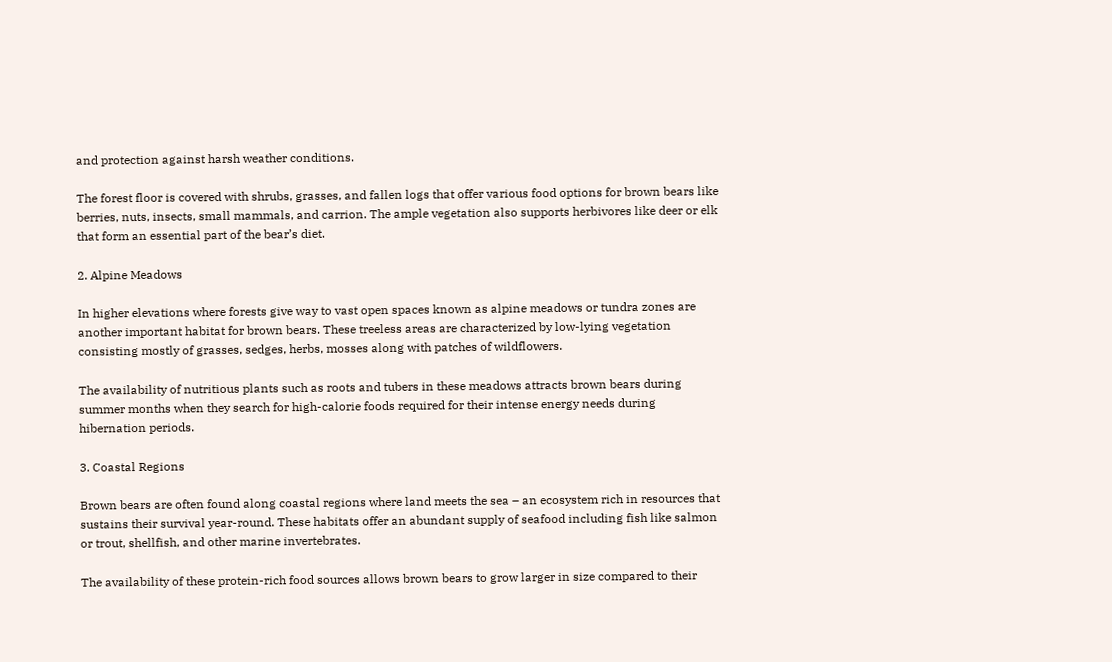and protection against harsh weather conditions.

The forest floor is covered with shrubs, grasses, and fallen logs that offer various food options for brown bears like berries, nuts, insects, small mammals, and carrion. The ample vegetation also supports herbivores like deer or elk that form an essential part of the bear’s diet.

2. Alpine Meadows

In higher elevations where forests give way to vast open spaces known as alpine meadows or tundra zones are another important habitat for brown bears. These treeless areas are characterized by low-lying vegetation consisting mostly of grasses, sedges, herbs, mosses along with patches of wildflowers.

The availability of nutritious plants such as roots and tubers in these meadows attracts brown bears during summer months when they search for high-calorie foods required for their intense energy needs during hibernation periods.

3. Coastal Regions

Brown bears are often found along coastal regions where land meets the sea – an ecosystem rich in resources that sustains their survival year-round. These habitats offer an abundant supply of seafood including fish like salmon or trout, shellfish, and other marine invertebrates.

The availability of these protein-rich food sources allows brown bears to grow larger in size compared to their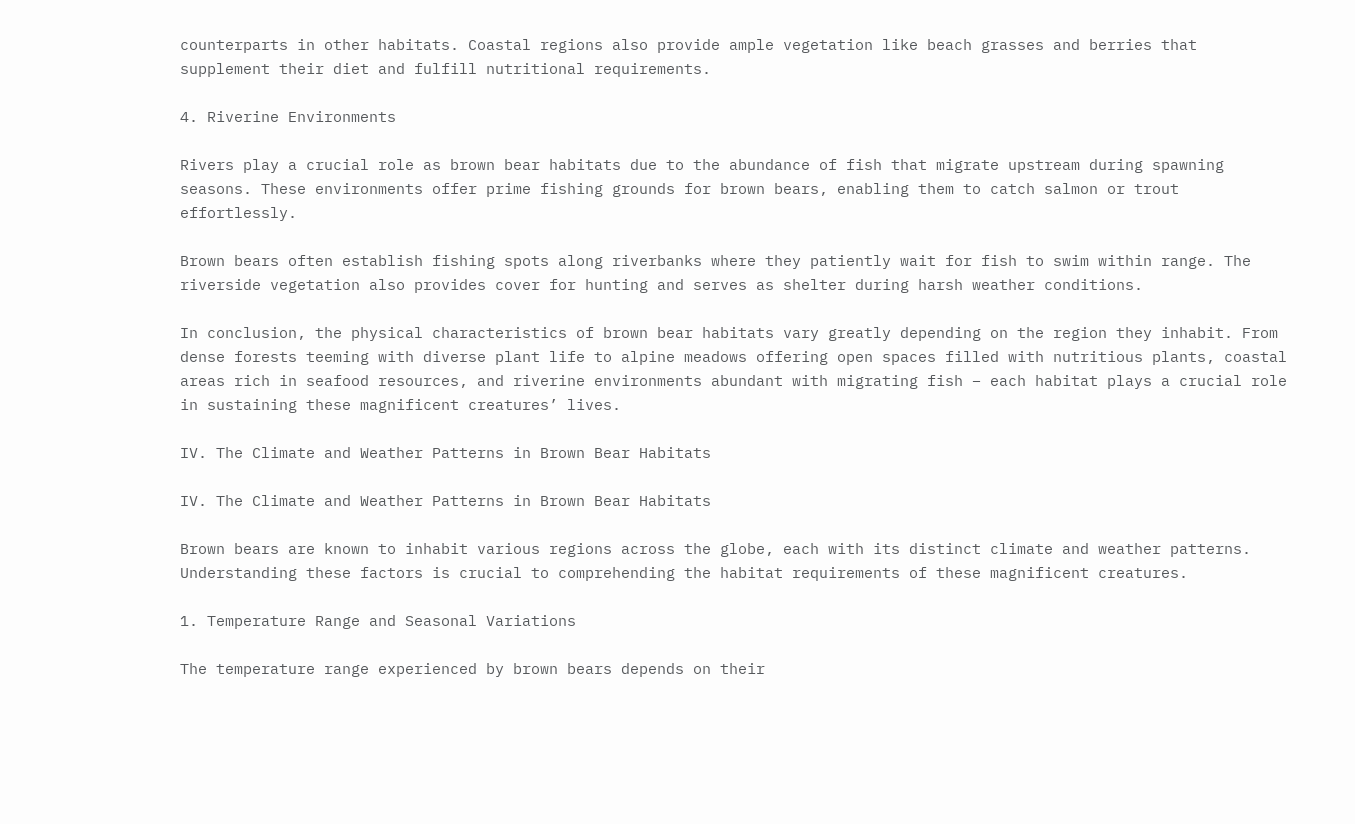counterparts in other habitats. Coastal regions also provide ample vegetation like beach grasses and berries that supplement their diet and fulfill nutritional requirements.

4. Riverine Environments

Rivers play a crucial role as brown bear habitats due to the abundance of fish that migrate upstream during spawning seasons. These environments offer prime fishing grounds for brown bears, enabling them to catch salmon or trout effortlessly.

Brown bears often establish fishing spots along riverbanks where they patiently wait for fish to swim within range. The riverside vegetation also provides cover for hunting and serves as shelter during harsh weather conditions.

In conclusion, the physical characteristics of brown bear habitats vary greatly depending on the region they inhabit. From dense forests teeming with diverse plant life to alpine meadows offering open spaces filled with nutritious plants, coastal areas rich in seafood resources, and riverine environments abundant with migrating fish – each habitat plays a crucial role in sustaining these magnificent creatures’ lives.

IV. The Climate and Weather Patterns in Brown Bear Habitats

IV. The Climate and Weather Patterns in Brown Bear Habitats

Brown bears are known to inhabit various regions across the globe, each with its distinct climate and weather patterns. Understanding these factors is crucial to comprehending the habitat requirements of these magnificent creatures.

1. Temperature Range and Seasonal Variations

The temperature range experienced by brown bears depends on their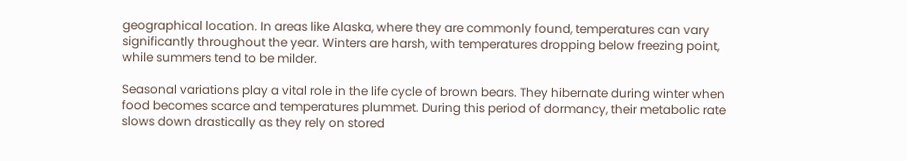geographical location. In areas like Alaska, where they are commonly found, temperatures can vary significantly throughout the year. Winters are harsh, with temperatures dropping below freezing point, while summers tend to be milder.

Seasonal variations play a vital role in the life cycle of brown bears. They hibernate during winter when food becomes scarce and temperatures plummet. During this period of dormancy, their metabolic rate slows down drastically as they rely on stored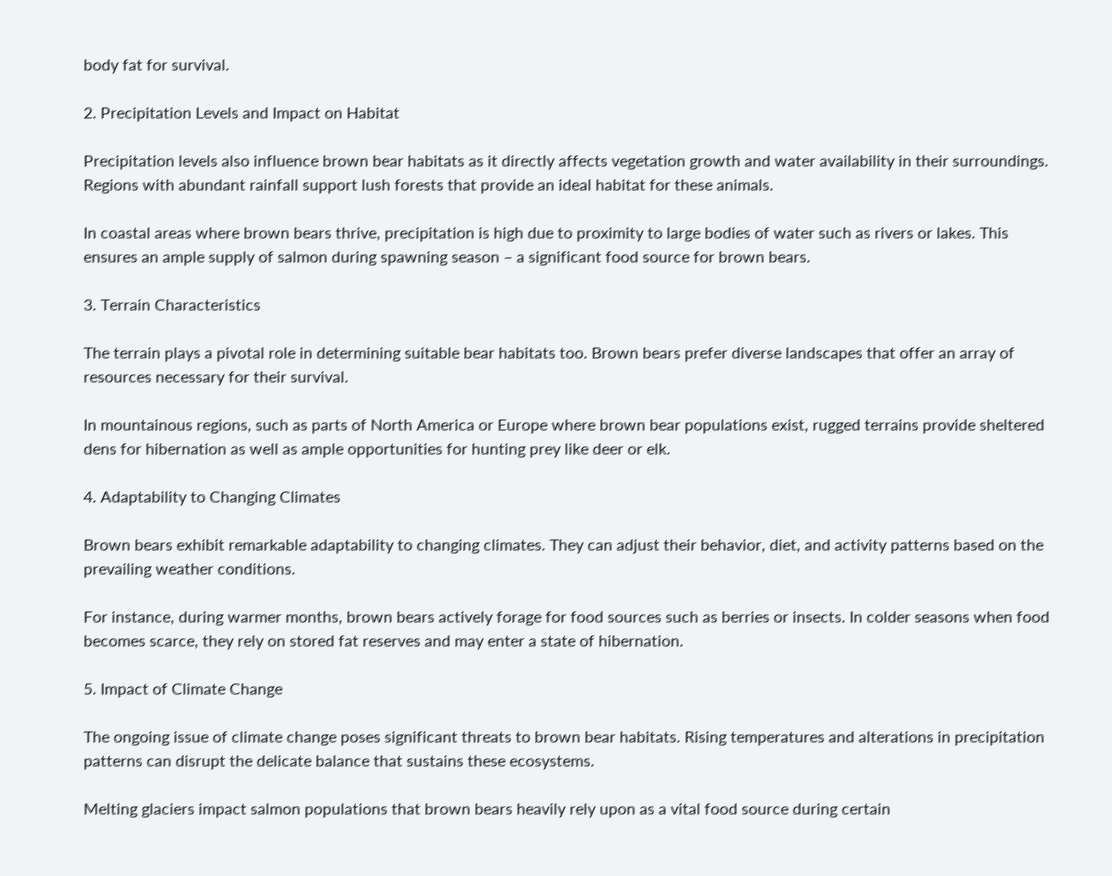body fat for survival.

2. Precipitation Levels and Impact on Habitat

Precipitation levels also influence brown bear habitats as it directly affects vegetation growth and water availability in their surroundings. Regions with abundant rainfall support lush forests that provide an ideal habitat for these animals.

In coastal areas where brown bears thrive, precipitation is high due to proximity to large bodies of water such as rivers or lakes. This ensures an ample supply of salmon during spawning season – a significant food source for brown bears.

3. Terrain Characteristics

The terrain plays a pivotal role in determining suitable bear habitats too. Brown bears prefer diverse landscapes that offer an array of resources necessary for their survival.

In mountainous regions, such as parts of North America or Europe where brown bear populations exist, rugged terrains provide sheltered dens for hibernation as well as ample opportunities for hunting prey like deer or elk.

4. Adaptability to Changing Climates

Brown bears exhibit remarkable adaptability to changing climates. They can adjust their behavior, diet, and activity patterns based on the prevailing weather conditions.

For instance, during warmer months, brown bears actively forage for food sources such as berries or insects. In colder seasons when food becomes scarce, they rely on stored fat reserves and may enter a state of hibernation.

5. Impact of Climate Change

The ongoing issue of climate change poses significant threats to brown bear habitats. Rising temperatures and alterations in precipitation patterns can disrupt the delicate balance that sustains these ecosystems.

Melting glaciers impact salmon populations that brown bears heavily rely upon as a vital food source during certain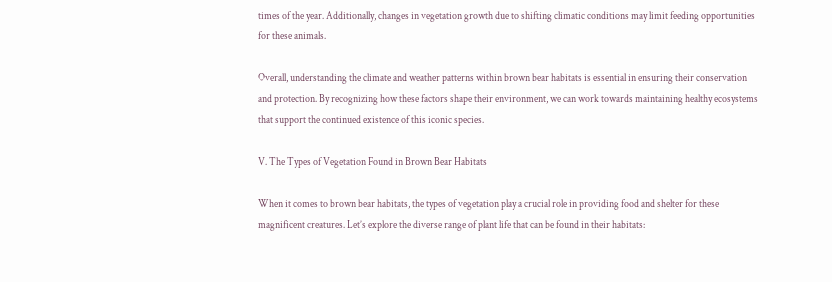times of the year. Additionally, changes in vegetation growth due to shifting climatic conditions may limit feeding opportunities for these animals.

Overall, understanding the climate and weather patterns within brown bear habitats is essential in ensuring their conservation and protection. By recognizing how these factors shape their environment, we can work towards maintaining healthy ecosystems that support the continued existence of this iconic species.

V. The Types of Vegetation Found in Brown Bear Habitats

When it comes to brown bear habitats, the types of vegetation play a crucial role in providing food and shelter for these magnificent creatures. Let’s explore the diverse range of plant life that can be found in their habitats: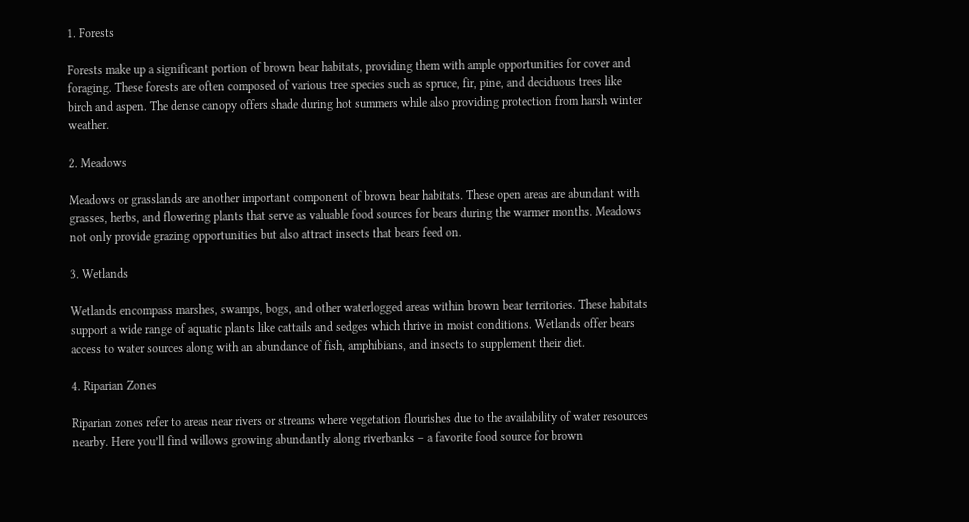1. Forests

Forests make up a significant portion of brown bear habitats, providing them with ample opportunities for cover and foraging. These forests are often composed of various tree species such as spruce, fir, pine, and deciduous trees like birch and aspen. The dense canopy offers shade during hot summers while also providing protection from harsh winter weather.

2. Meadows

Meadows or grasslands are another important component of brown bear habitats. These open areas are abundant with grasses, herbs, and flowering plants that serve as valuable food sources for bears during the warmer months. Meadows not only provide grazing opportunities but also attract insects that bears feed on.

3. Wetlands

Wetlands encompass marshes, swamps, bogs, and other waterlogged areas within brown bear territories. These habitats support a wide range of aquatic plants like cattails and sedges which thrive in moist conditions. Wetlands offer bears access to water sources along with an abundance of fish, amphibians, and insects to supplement their diet.

4. Riparian Zones

Riparian zones refer to areas near rivers or streams where vegetation flourishes due to the availability of water resources nearby. Here you’ll find willows growing abundantly along riverbanks – a favorite food source for brown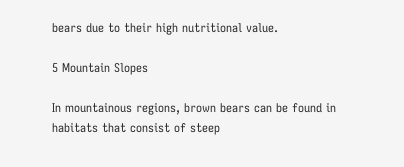bears due to their high nutritional value.

5 Mountain Slopes

In mountainous regions, brown bears can be found in habitats that consist of steep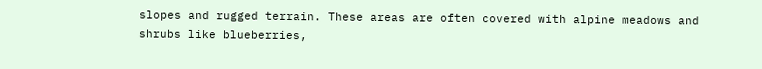slopes and rugged terrain. These areas are often covered with alpine meadows and shrubs like blueberries,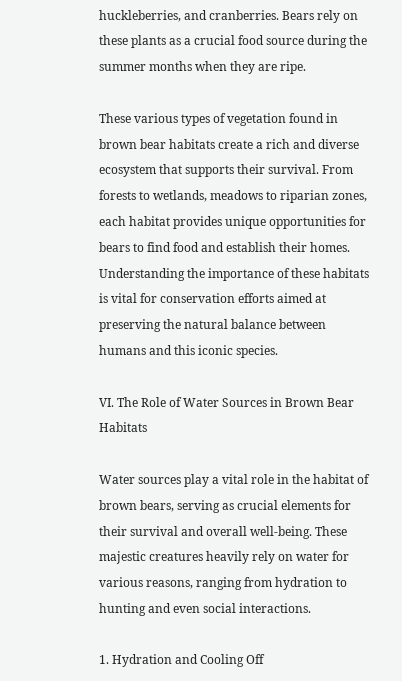huckleberries, and cranberries. Bears rely on these plants as a crucial food source during the summer months when they are ripe.

These various types of vegetation found in brown bear habitats create a rich and diverse ecosystem that supports their survival. From forests to wetlands, meadows to riparian zones, each habitat provides unique opportunities for bears to find food and establish their homes. Understanding the importance of these habitats is vital for conservation efforts aimed at preserving the natural balance between humans and this iconic species.

VI. The Role of Water Sources in Brown Bear Habitats

Water sources play a vital role in the habitat of brown bears, serving as crucial elements for their survival and overall well-being. These majestic creatures heavily rely on water for various reasons, ranging from hydration to hunting and even social interactions.

1. Hydration and Cooling Off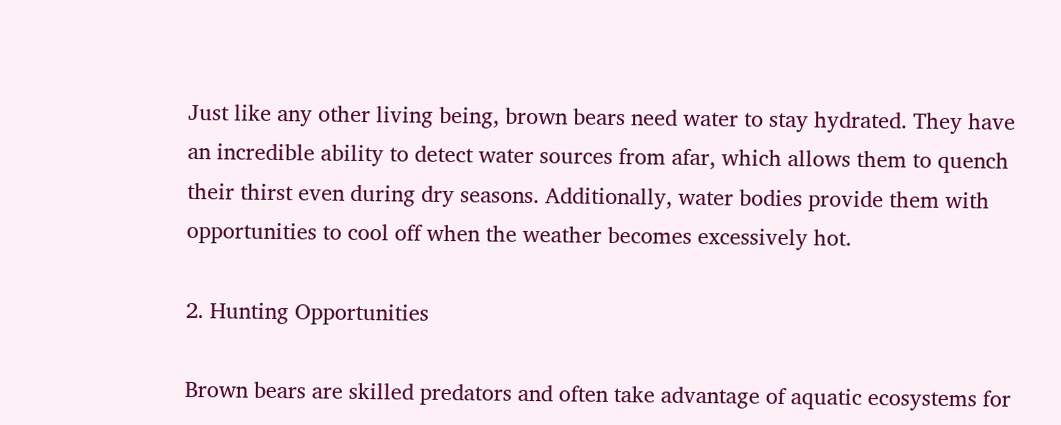Just like any other living being, brown bears need water to stay hydrated. They have an incredible ability to detect water sources from afar, which allows them to quench their thirst even during dry seasons. Additionally, water bodies provide them with opportunities to cool off when the weather becomes excessively hot.

2. Hunting Opportunities

Brown bears are skilled predators and often take advantage of aquatic ecosystems for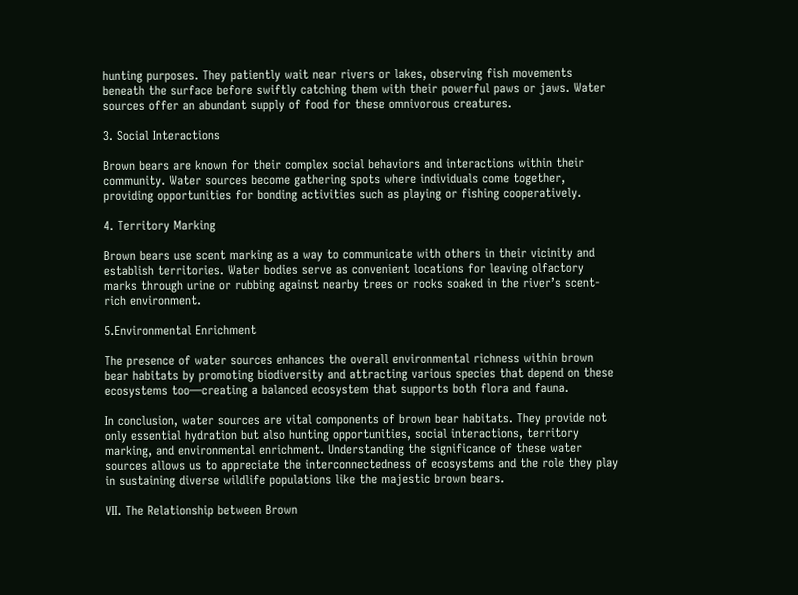hunting purposes. They patiently wait near rivers or lakes, observing fish movements beneath the surface before swiftly catching them with their powerful paws or jaws. Water sources offer an abundant supply of food for these omnivorous creatures.

3. Social Interactions

Brown bears are known for their complex social behaviors and interactions within their community. Water sources become gathering spots where individuals come together, providing opportunities for bonding activities such as playing or fishing cooperatively.

4. Territory Marking

Brown bears use scent marking as a way to communicate with others in their vicinity and establish territories. Water bodies serve as convenient locations for leaving olfactory marks through urine or rubbing against nearby trees or rocks soaked in the river’s scent-rich environment.

5.Environmental Enrichment

The presence of water sources enhances the overall environmental richness within brown bear habitats by promoting biodiversity and attracting various species that depend on these ecosystems too—creating a balanced ecosystem that supports both flora and fauna.

In conclusion, water sources are vital components of brown bear habitats. They provide not only essential hydration but also hunting opportunities, social interactions, territory marking, and environmental enrichment. Understanding the significance of these water sources allows us to appreciate the interconnectedness of ecosystems and the role they play in sustaining diverse wildlife populations like the majestic brown bears.

VII. The Relationship between Brown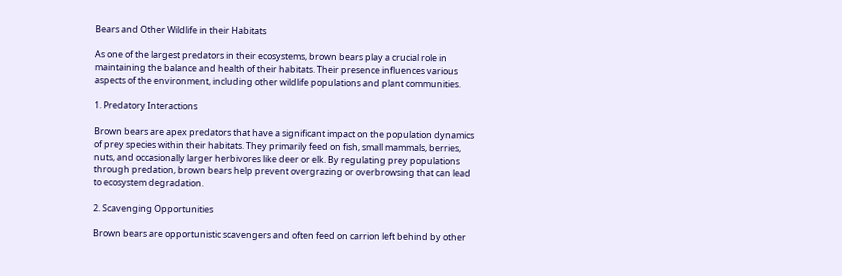Bears and Other Wildlife in their Habitats

As one of the largest predators in their ecosystems, brown bears play a crucial role in maintaining the balance and health of their habitats. Their presence influences various aspects of the environment, including other wildlife populations and plant communities.

1. Predatory Interactions

Brown bears are apex predators that have a significant impact on the population dynamics of prey species within their habitats. They primarily feed on fish, small mammals, berries, nuts, and occasionally larger herbivores like deer or elk. By regulating prey populations through predation, brown bears help prevent overgrazing or overbrowsing that can lead to ecosystem degradation.

2. Scavenging Opportunities

Brown bears are opportunistic scavengers and often feed on carrion left behind by other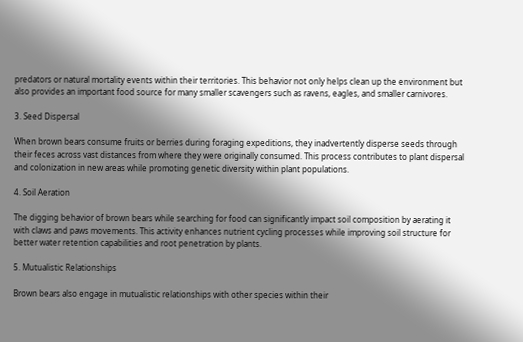predators or natural mortality events within their territories. This behavior not only helps clean up the environment but also provides an important food source for many smaller scavengers such as ravens, eagles, and smaller carnivores.

3. Seed Dispersal

When brown bears consume fruits or berries during foraging expeditions, they inadvertently disperse seeds through their feces across vast distances from where they were originally consumed. This process contributes to plant dispersal and colonization in new areas while promoting genetic diversity within plant populations.

4. Soil Aeration

The digging behavior of brown bears while searching for food can significantly impact soil composition by aerating it with claws and paws movements. This activity enhances nutrient cycling processes while improving soil structure for better water retention capabilities and root penetration by plants.

5. Mutualistic Relationships

Brown bears also engage in mutualistic relationships with other species within their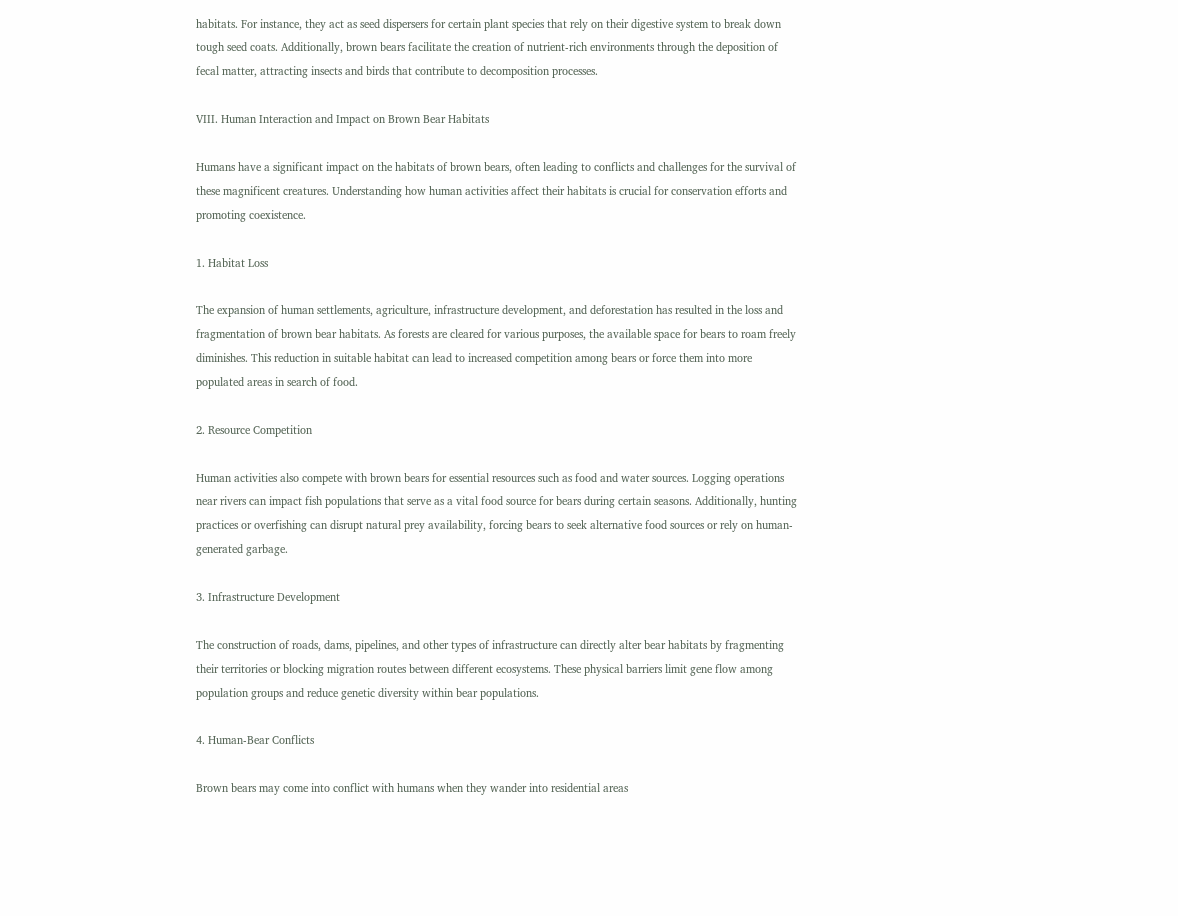habitats. For instance, they act as seed dispersers for certain plant species that rely on their digestive system to break down tough seed coats. Additionally, brown bears facilitate the creation of nutrient-rich environments through the deposition of fecal matter, attracting insects and birds that contribute to decomposition processes.

VIII. Human Interaction and Impact on Brown Bear Habitats

Humans have a significant impact on the habitats of brown bears, often leading to conflicts and challenges for the survival of these magnificent creatures. Understanding how human activities affect their habitats is crucial for conservation efforts and promoting coexistence.

1. Habitat Loss

The expansion of human settlements, agriculture, infrastructure development, and deforestation has resulted in the loss and fragmentation of brown bear habitats. As forests are cleared for various purposes, the available space for bears to roam freely diminishes. This reduction in suitable habitat can lead to increased competition among bears or force them into more populated areas in search of food.

2. Resource Competition

Human activities also compete with brown bears for essential resources such as food and water sources. Logging operations near rivers can impact fish populations that serve as a vital food source for bears during certain seasons. Additionally, hunting practices or overfishing can disrupt natural prey availability, forcing bears to seek alternative food sources or rely on human-generated garbage.

3. Infrastructure Development

The construction of roads, dams, pipelines, and other types of infrastructure can directly alter bear habitats by fragmenting their territories or blocking migration routes between different ecosystems. These physical barriers limit gene flow among population groups and reduce genetic diversity within bear populations.

4. Human-Bear Conflicts

Brown bears may come into conflict with humans when they wander into residential areas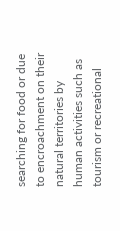searching for food or due to encroachment on their natural territories by human activities such as tourism or recreational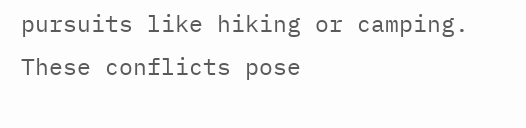pursuits like hiking or camping. These conflicts pose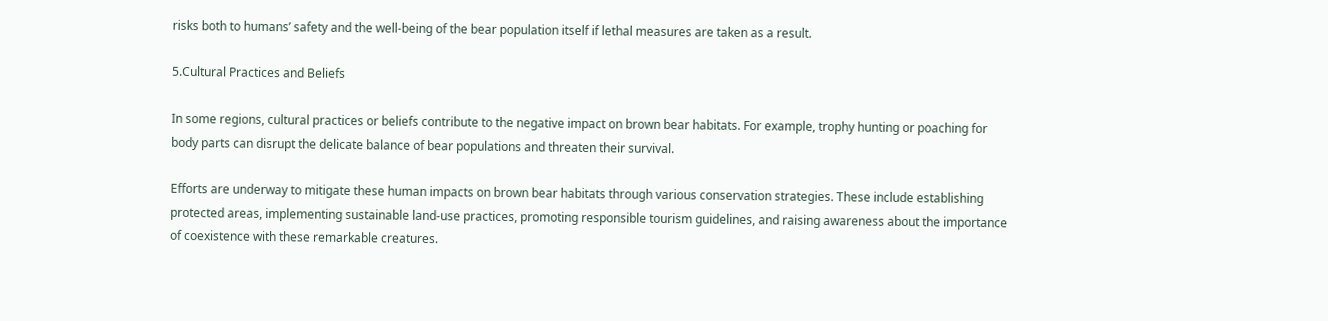risks both to humans’ safety and the well-being of the bear population itself if lethal measures are taken as a result.

5.Cultural Practices and Beliefs

In some regions, cultural practices or beliefs contribute to the negative impact on brown bear habitats. For example, trophy hunting or poaching for body parts can disrupt the delicate balance of bear populations and threaten their survival.

Efforts are underway to mitigate these human impacts on brown bear habitats through various conservation strategies. These include establishing protected areas, implementing sustainable land-use practices, promoting responsible tourism guidelines, and raising awareness about the importance of coexistence with these remarkable creatures.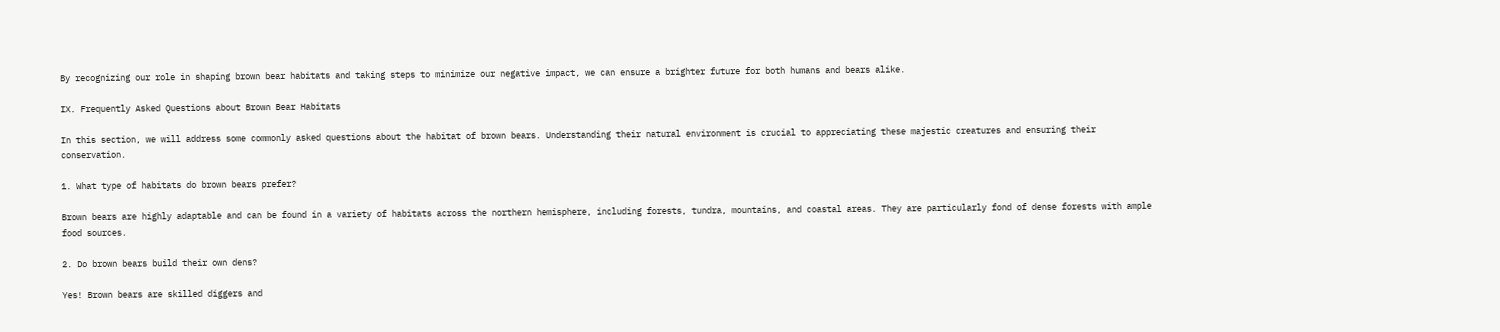By recognizing our role in shaping brown bear habitats and taking steps to minimize our negative impact, we can ensure a brighter future for both humans and bears alike.

IX. Frequently Asked Questions about Brown Bear Habitats

In this section, we will address some commonly asked questions about the habitat of brown bears. Understanding their natural environment is crucial to appreciating these majestic creatures and ensuring their conservation.

1. What type of habitats do brown bears prefer?

Brown bears are highly adaptable and can be found in a variety of habitats across the northern hemisphere, including forests, tundra, mountains, and coastal areas. They are particularly fond of dense forests with ample food sources.

2. Do brown bears build their own dens?

Yes! Brown bears are skilled diggers and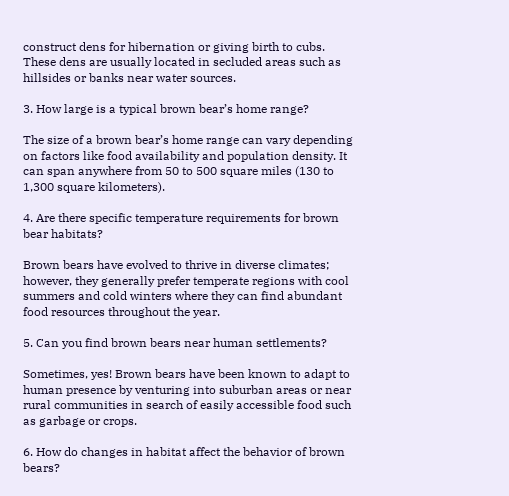construct dens for hibernation or giving birth to cubs. These dens are usually located in secluded areas such as hillsides or banks near water sources.

3. How large is a typical brown bear’s home range?

The size of a brown bear’s home range can vary depending on factors like food availability and population density. It can span anywhere from 50 to 500 square miles (130 to 1,300 square kilometers).

4. Are there specific temperature requirements for brown bear habitats?

Brown bears have evolved to thrive in diverse climates; however, they generally prefer temperate regions with cool summers and cold winters where they can find abundant food resources throughout the year.

5. Can you find brown bears near human settlements?

Sometimes, yes! Brown bears have been known to adapt to human presence by venturing into suburban areas or near rural communities in search of easily accessible food such as garbage or crops.

6. How do changes in habitat affect the behavior of brown bears?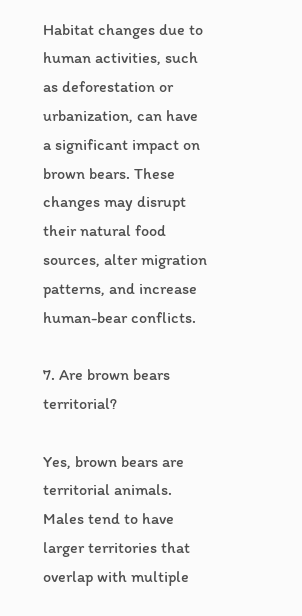Habitat changes due to human activities, such as deforestation or urbanization, can have a significant impact on brown bears. These changes may disrupt their natural food sources, alter migration patterns, and increase human-bear conflicts.

7. Are brown bears territorial?

Yes, brown bears are territorial animals. Males tend to have larger territories that overlap with multiple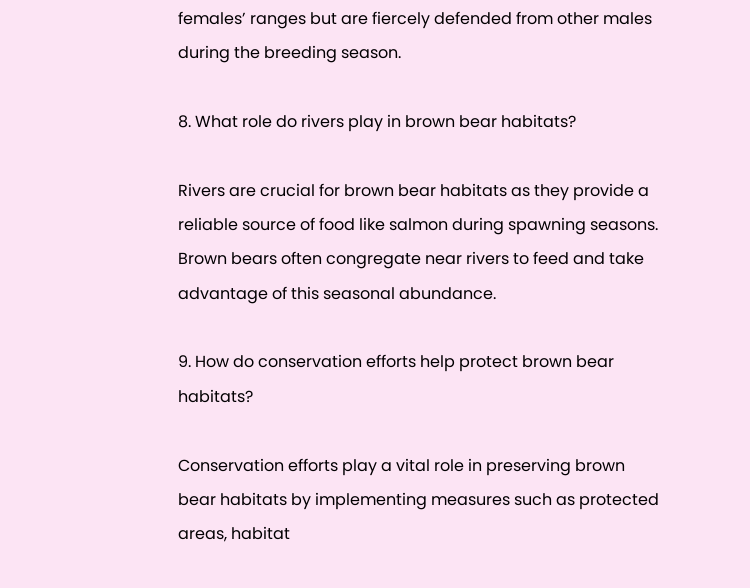females’ ranges but are fiercely defended from other males during the breeding season.

8. What role do rivers play in brown bear habitats?

Rivers are crucial for brown bear habitats as they provide a reliable source of food like salmon during spawning seasons. Brown bears often congregate near rivers to feed and take advantage of this seasonal abundance.

9. How do conservation efforts help protect brown bear habitats?

Conservation efforts play a vital role in preserving brown bear habitats by implementing measures such as protected areas, habitat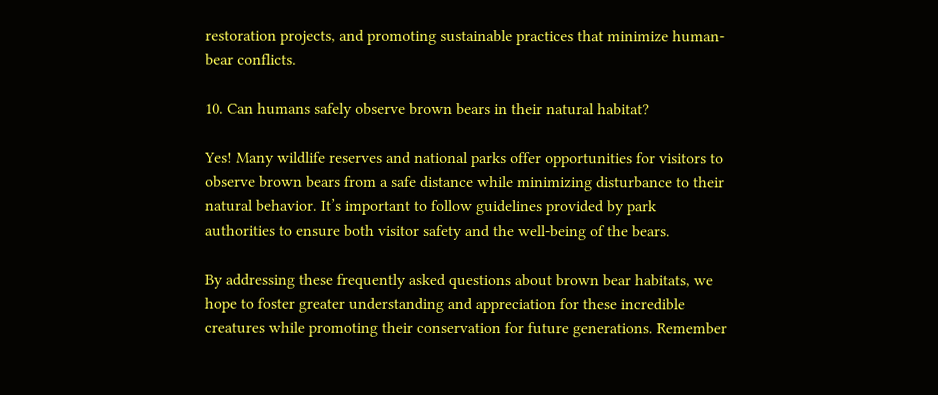restoration projects, and promoting sustainable practices that minimize human-bear conflicts.

10. Can humans safely observe brown bears in their natural habitat?

Yes! Many wildlife reserves and national parks offer opportunities for visitors to observe brown bears from a safe distance while minimizing disturbance to their natural behavior. It’s important to follow guidelines provided by park authorities to ensure both visitor safety and the well-being of the bears.

By addressing these frequently asked questions about brown bear habitats, we hope to foster greater understanding and appreciation for these incredible creatures while promoting their conservation for future generations. Remember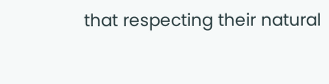that respecting their natural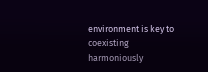environment is key to coexisting harmoniously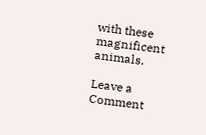with these magnificent animals.

Leave a Comment